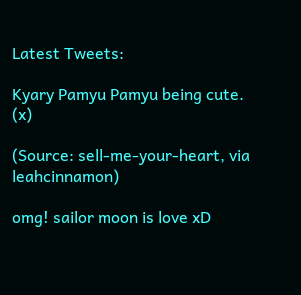Latest Tweets:

Kyary Pamyu Pamyu being cute. (x)

(Source: sell-me-your-heart, via leahcinnamon)

omg! sailor moon is love xD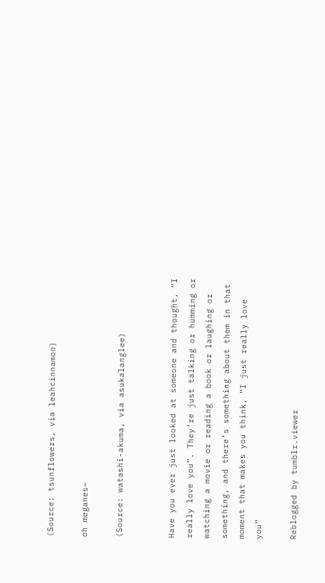(Source: tsunflowers, via leahcinnamon)

oh meganes~

(Source: watashi-akuma, via asukalanglee)


Have you ever just looked at someone and thought, “I really love you”. They’re just talking or humming or watching a movie or reading a book or laughing or something, and there’s something about them in that moment that makes you think, “I just really love you”

Reblogged by tumblr.viewer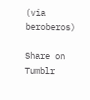(via beroberos)

Share on Tumblr